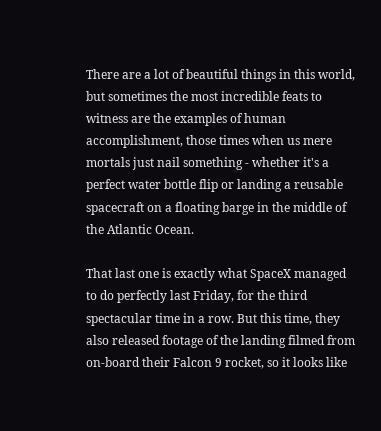There are a lot of beautiful things in this world, but sometimes the most incredible feats to witness are the examples of human accomplishment, those times when us mere mortals just nail something - whether it's a perfect water bottle flip or landing a reusable spacecraft on a floating barge in the middle of the Atlantic Ocean.

That last one is exactly what SpaceX managed to do perfectly last Friday, for the third spectacular time in a row. But this time, they also released footage of the landing filmed from on-board their Falcon 9 rocket, so it looks like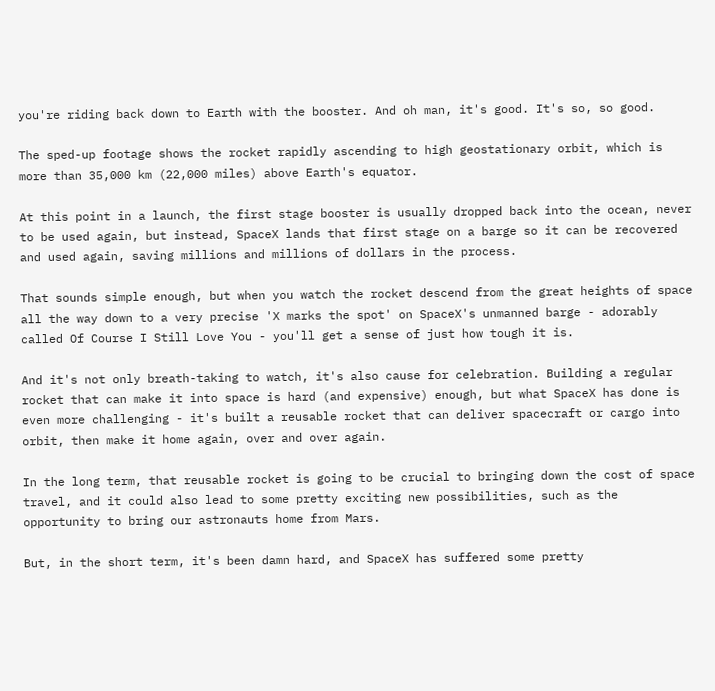you're riding back down to Earth with the booster. And oh man, it's good. It's so, so good.

The sped-up footage shows the rocket rapidly ascending to high geostationary orbit, which is more than 35,000 km (22,000 miles) above Earth's equator.

At this point in a launch, the first stage booster is usually dropped back into the ocean, never to be used again, but instead, SpaceX lands that first stage on a barge so it can be recovered and used again, saving millions and millions of dollars in the process.

That sounds simple enough, but when you watch the rocket descend from the great heights of space all the way down to a very precise 'X marks the spot' on SpaceX's unmanned barge - adorably called Of Course I Still Love You - you'll get a sense of just how tough it is.

And it's not only breath-taking to watch, it's also cause for celebration. Building a regular rocket that can make it into space is hard (and expensive) enough, but what SpaceX has done is even more challenging - it's built a reusable rocket that can deliver spacecraft or cargo into orbit, then make it home again, over and over again.

In the long term, that reusable rocket is going to be crucial to bringing down the cost of space travel, and it could also lead to some pretty exciting new possibilities, such as the opportunity to bring our astronauts home from Mars.

But, in the short term, it's been damn hard, and SpaceX has suffered some pretty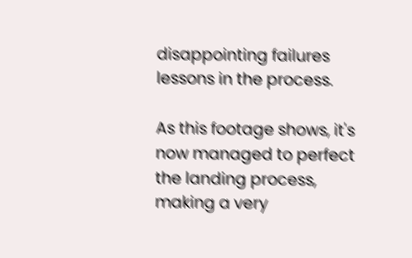disappointing failures lessons in the process.

As this footage shows, it's now managed to perfect the landing process, making a very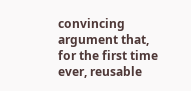convincing argument that, for the first time ever, reusable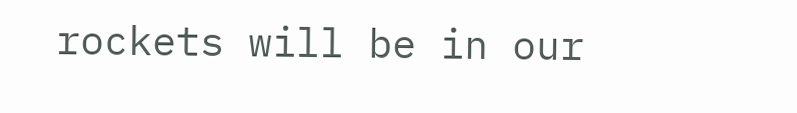rockets will be in our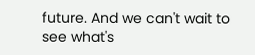future. And we can't wait to see what's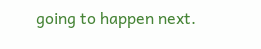going to happen next.